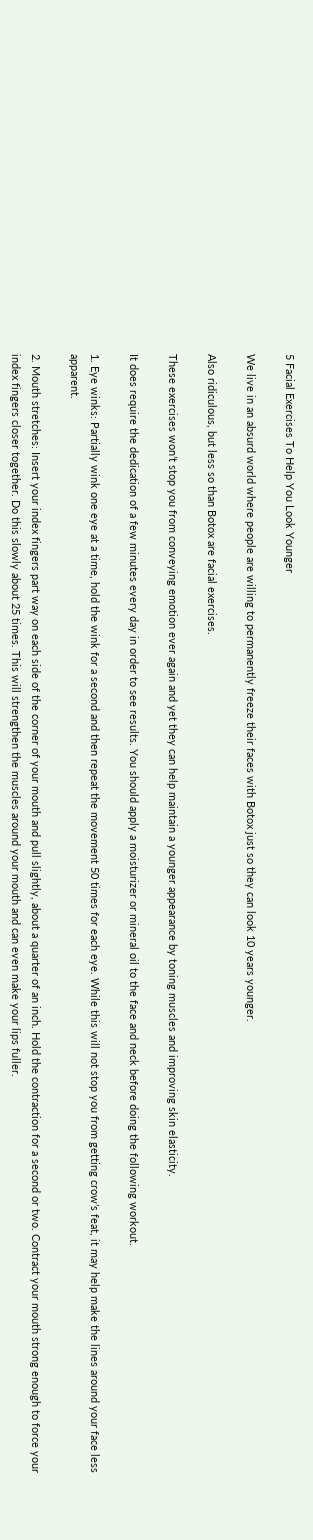5 Facial Exercises To Help You Look Younger

We live in an absurd world where people are willing to permanently freeze their faces with Botox just so they can look 10 years younger.

Also ridiculous, but less so than Botox are facial exercises.

These exercises won’t stop you from conveying emotion ever again and yet they can help maintain a younger appearance by toning muscles and improving skin elasticity.

It does require the dedication of a few minutes every day in order to see results. You should apply a moisturizer or mineral oil to the face and neck before doing the following workout.

1. Eye winks: Partially wink one eye at a time, hold the wink for a second and then repeat the movement 50 times for each eye. While this will not stop you from getting crow’s feat, it may help make the lines around your face less apparent.

2. Mouth stretches: Insert your index fingers part way on each side of the corner of your mouth and pull slightly, about a quarter of an inch. Hold the contraction for a second or two. Contract your mouth strong enough to force your index fingers closer together. Do this slowly about 25 times. This will strengthen the muscles around your mouth and can even make your lips fuller.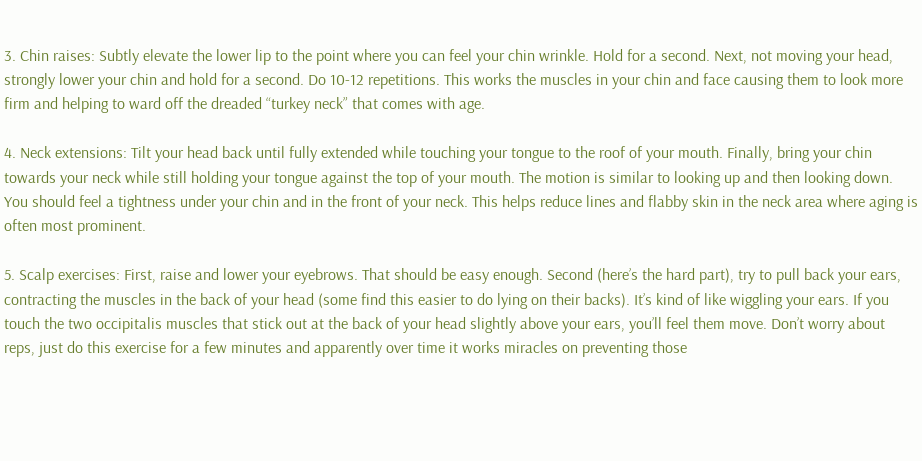3. Chin raises: Subtly elevate the lower lip to the point where you can feel your chin wrinkle. Hold for a second. Next, not moving your head, strongly lower your chin and hold for a second. Do 10-12 repetitions. This works the muscles in your chin and face causing them to look more firm and helping to ward off the dreaded “turkey neck” that comes with age.

4. Neck extensions: Tilt your head back until fully extended while touching your tongue to the roof of your mouth. Finally, bring your chin towards your neck while still holding your tongue against the top of your mouth. The motion is similar to looking up and then looking down. You should feel a tightness under your chin and in the front of your neck. This helps reduce lines and flabby skin in the neck area where aging is often most prominent.

5. Scalp exercises: First, raise and lower your eyebrows. That should be easy enough. Second (here’s the hard part), try to pull back your ears, contracting the muscles in the back of your head (some find this easier to do lying on their backs). It’s kind of like wiggling your ears. If you touch the two occipitalis muscles that stick out at the back of your head slightly above your ears, you’ll feel them move. Don’t worry about reps, just do this exercise for a few minutes and apparently over time it works miracles on preventing those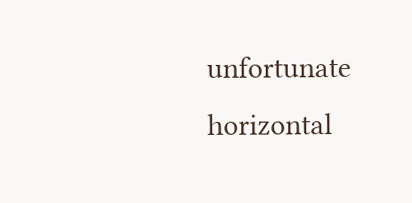unfortunate horizontal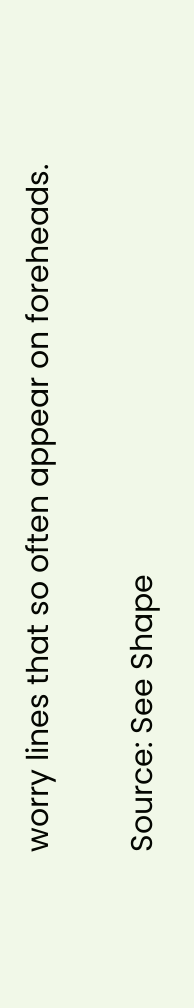worry lines that so often appear on foreheads.

Source: See Shape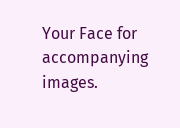Your Face for accompanying images.